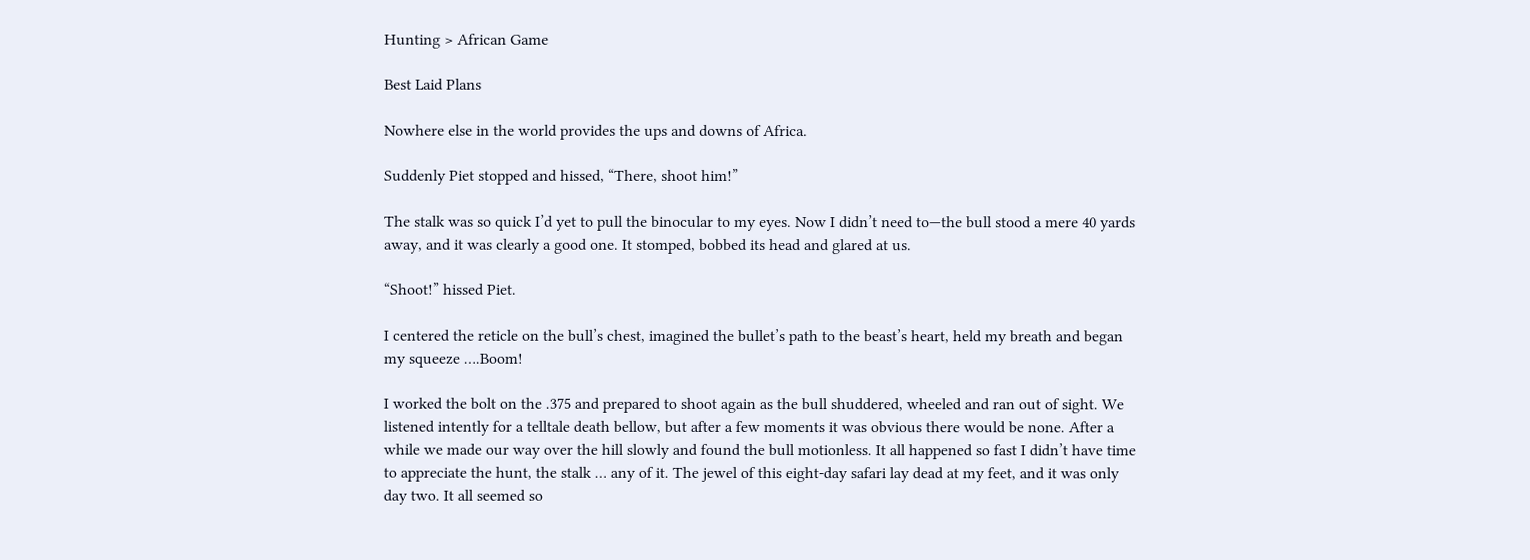Hunting > African Game

Best Laid Plans

Nowhere else in the world provides the ups and downs of Africa.

Suddenly Piet stopped and hissed, “There, shoot him!”

The stalk was so quick I’d yet to pull the binocular to my eyes. Now I didn’t need to—the bull stood a mere 40 yards away, and it was clearly a good one. It stomped, bobbed its head and glared at us.

“Shoot!” hissed Piet.

I centered the reticle on the bull’s chest, imagined the bullet’s path to the beast’s heart, held my breath and began my squeeze ….Boom!

I worked the bolt on the .375 and prepared to shoot again as the bull shuddered, wheeled and ran out of sight. We listened intently for a telltale death bellow, but after a few moments it was obvious there would be none. After a while we made our way over the hill slowly and found the bull motionless. It all happened so fast I didn’t have time to appreciate the hunt, the stalk … any of it. The jewel of this eight-day safari lay dead at my feet, and it was only day two. It all seemed so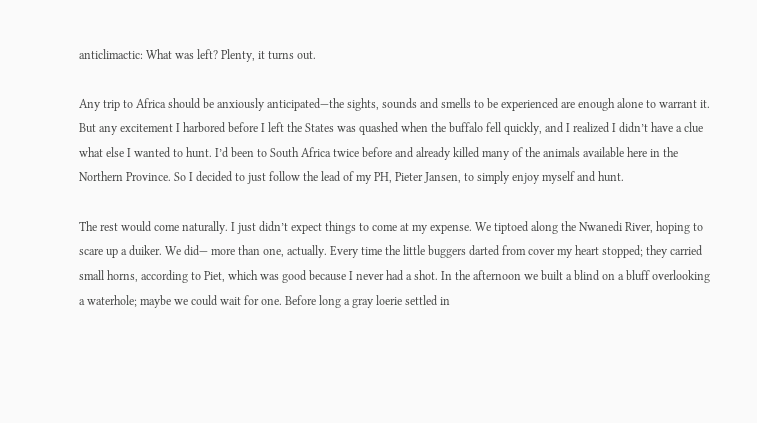anticlimactic: What was left? Plenty, it turns out.

Any trip to Africa should be anxiously anticipated—the sights, sounds and smells to be experienced are enough alone to warrant it. But any excitement I harbored before I left the States was quashed when the buffalo fell quickly, and I realized I didn’t have a clue what else I wanted to hunt. I’d been to South Africa twice before and already killed many of the animals available here in the Northern Province. So I decided to just follow the lead of my PH, Pieter Jansen, to simply enjoy myself and hunt.

The rest would come naturally. I just didn’t expect things to come at my expense. We tiptoed along the Nwanedi River, hoping to scare up a duiker. We did— more than one, actually. Every time the little buggers darted from cover my heart stopped; they carried small horns, according to Piet, which was good because I never had a shot. In the afternoon we built a blind on a bluff overlooking a waterhole; maybe we could wait for one. Before long a gray loerie settled in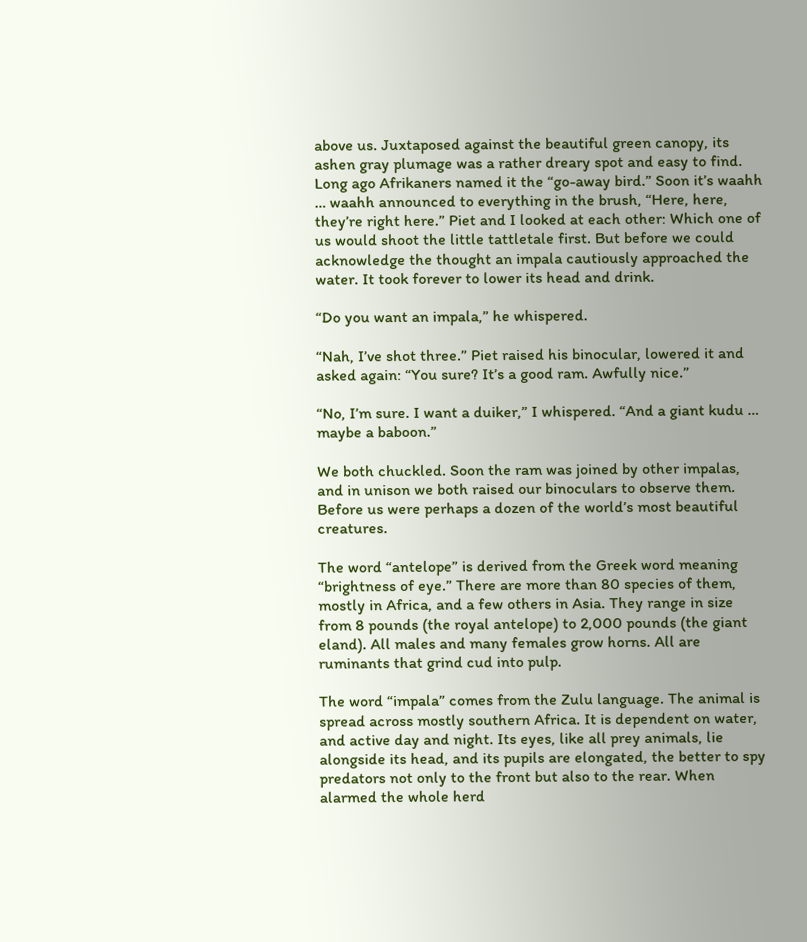above us. Juxtaposed against the beautiful green canopy, its ashen gray plumage was a rather dreary spot and easy to find. Long ago Afrikaners named it the “go-away bird.” Soon it’s waahh … waahh announced to everything in the brush, “Here, here, they’re right here.” Piet and I looked at each other: Which one of us would shoot the little tattletale first. But before we could acknowledge the thought an impala cautiously approached the water. It took forever to lower its head and drink.

“Do you want an impala,” he whispered.

“Nah, I’ve shot three.” Piet raised his binocular, lowered it and asked again: “You sure? It’s a good ram. Awfully nice.”

“No, I’m sure. I want a duiker,” I whispered. “And a giant kudu … maybe a baboon.”

We both chuckled. Soon the ram was joined by other impalas, and in unison we both raised our binoculars to observe them. Before us were perhaps a dozen of the world’s most beautiful creatures.

The word “antelope” is derived from the Greek word meaning “brightness of eye.” There are more than 80 species of them, mostly in Africa, and a few others in Asia. They range in size from 8 pounds (the royal antelope) to 2,000 pounds (the giant eland). All males and many females grow horns. All are ruminants that grind cud into pulp.

The word “impala” comes from the Zulu language. The animal is spread across mostly southern Africa. It is dependent on water, and active day and night. Its eyes, like all prey animals, lie alongside its head, and its pupils are elongated, the better to spy predators not only to the front but also to the rear. When alarmed the whole herd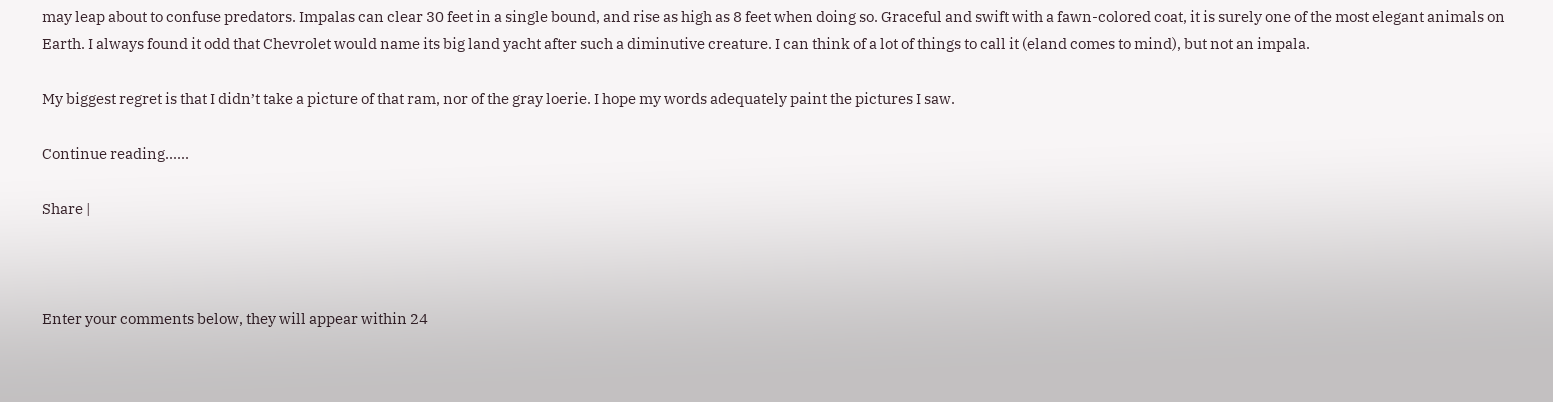may leap about to confuse predators. Impalas can clear 30 feet in a single bound, and rise as high as 8 feet when doing so. Graceful and swift with a fawn-colored coat, it is surely one of the most elegant animals on Earth. I always found it odd that Chevrolet would name its big land yacht after such a diminutive creature. I can think of a lot of things to call it (eland comes to mind), but not an impala.

My biggest regret is that I didn’t take a picture of that ram, nor of the gray loerie. I hope my words adequately paint the pictures I saw.

Continue reading......

Share |



Enter your comments below, they will appear within 24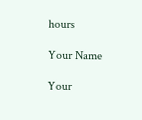hours

Your Name

Your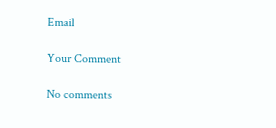Email

Your Comment

No comments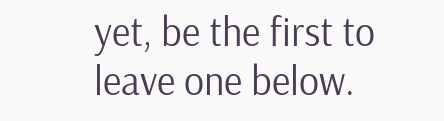yet, be the first to leave one below.